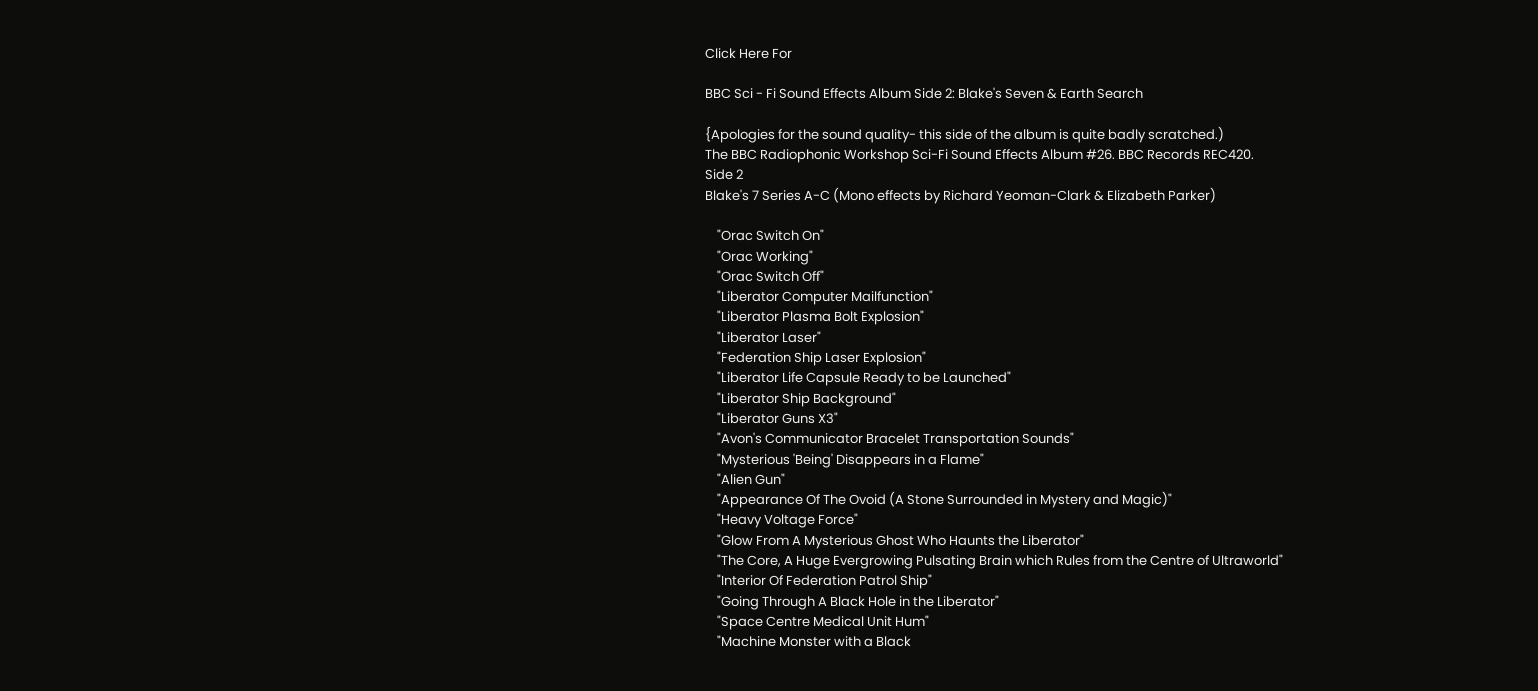Click Here For

BBC Sci - Fi Sound Effects Album Side 2: Blake's Seven & Earth Search

{Apologies for the sound quality- this side of the album is quite badly scratched.)
The BBC Radiophonic Workshop Sci-Fi Sound Effects Album #26. BBC Records REC420.
Side 2
Blake's 7 Series A-C (Mono effects by Richard Yeoman-Clark & Elizabeth Parker)

    "Orac Switch On"
    "Orac Working"
    "Orac Switch Off"
    "Liberator Computer Mailfunction"
    "Liberator Plasma Bolt Explosion"
    "Liberator Laser"
    "Federation Ship Laser Explosion"
    "Liberator Life Capsule Ready to be Launched"
    "Liberator Ship Background"
    "Liberator Guns X3"
    "Avon's Communicator Bracelet Transportation Sounds"
    "Mysterious 'Being' Disappears in a Flame"
    "Alien Gun"
    "Appearance Of The Ovoid (A Stone Surrounded in Mystery and Magic)"
    "Heavy Voltage Force"
    "Glow From A Mysterious Ghost Who Haunts the Liberator"
    "The Core, A Huge Evergrowing Pulsating Brain which Rules from the Centre of Ultraworld"
    "Interior Of Federation Patrol Ship"
    "Going Through A Black Hole in the Liberator"
    "Space Centre Medical Unit Hum"
    "Machine Monster with a Black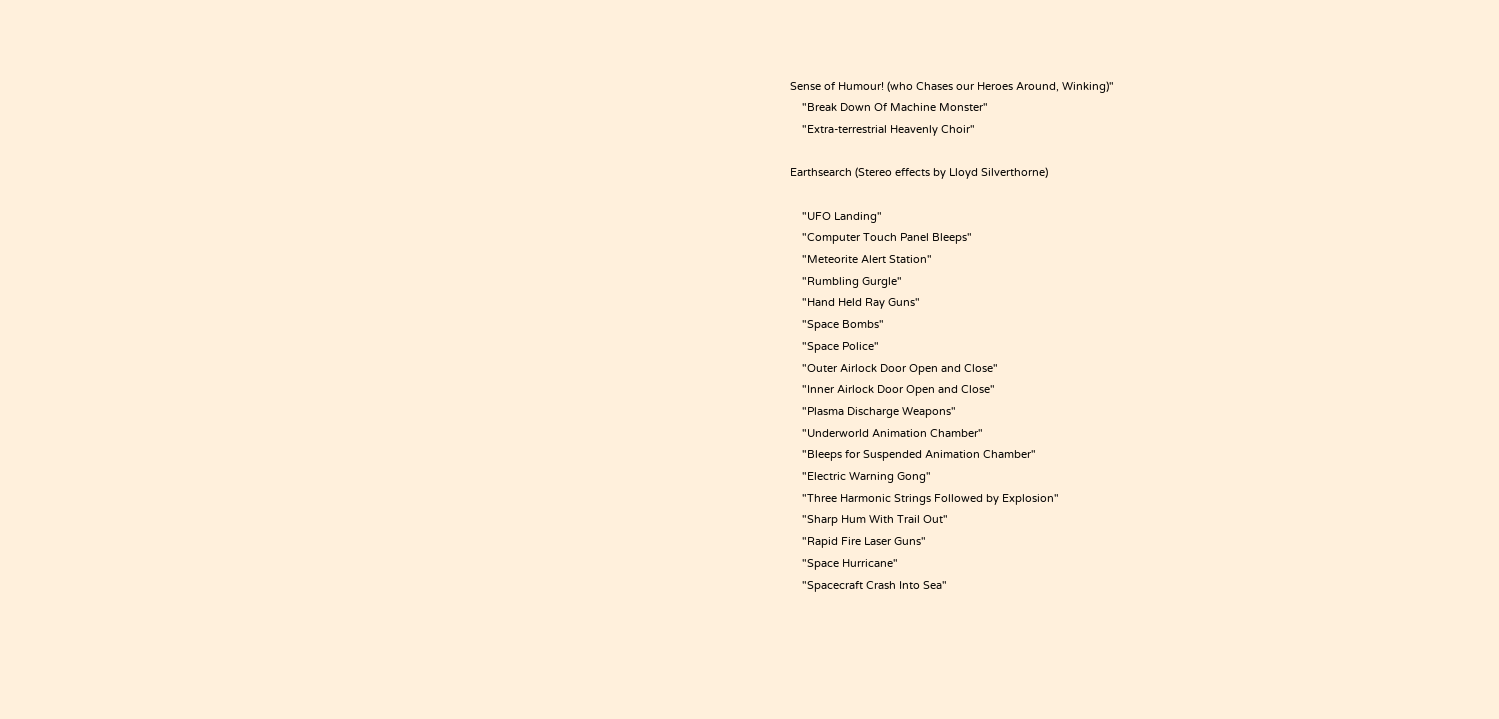Sense of Humour! (who Chases our Heroes Around, Winking)"
    "Break Down Of Machine Monster"
    "Extra-terrestrial Heavenly Choir"

Earthsearch (Stereo effects by Lloyd Silverthorne)

    "UFO Landing"
    "Computer Touch Panel Bleeps"
    "Meteorite Alert Station"
    "Rumbling Gurgle"
    "Hand Held Ray Guns"
    "Space Bombs"
    "Space Police"
    "Outer Airlock Door Open and Close"
    "Inner Airlock Door Open and Close"
    "Plasma Discharge Weapons"
    "Underworld Animation Chamber"
    "Bleeps for Suspended Animation Chamber"
    "Electric Warning Gong"
    "Three Harmonic Strings Followed by Explosion"
    "Sharp Hum With Trail Out"
    "Rapid Fire Laser Guns"
    "Space Hurricane"
    "Spacecraft Crash Into Sea"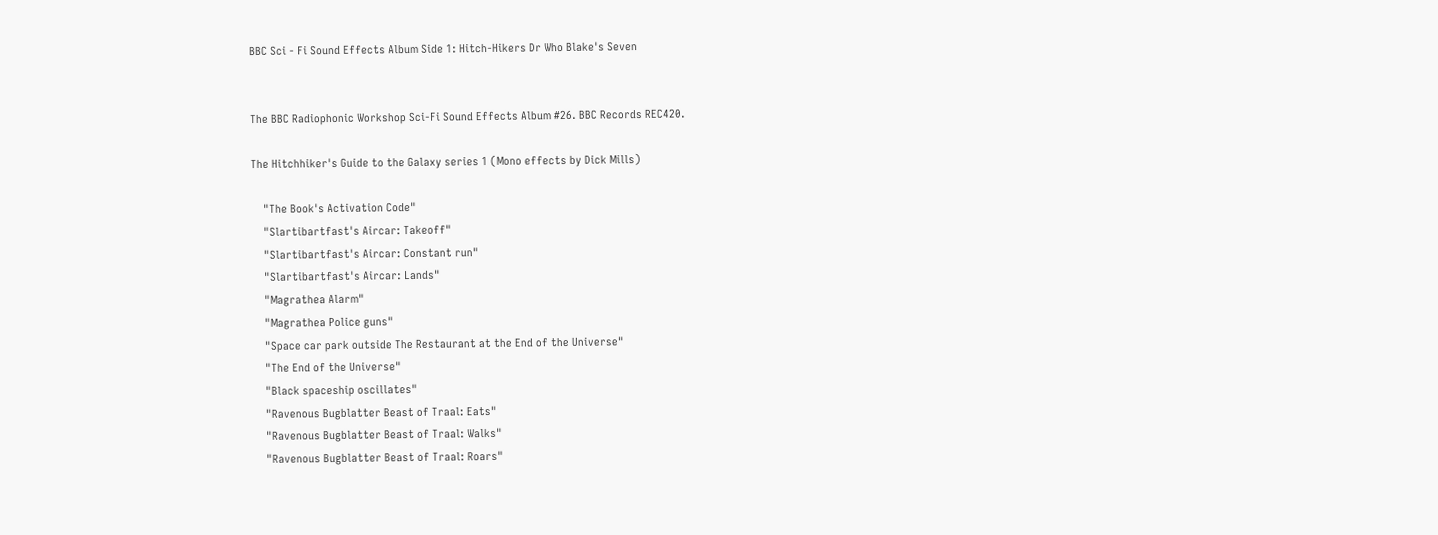BBC Sci - Fi Sound Effects Album Side 1: Hitch-Hikers Dr Who Blake's Seven


The BBC Radiophonic Workshop Sci-Fi Sound Effects Album #26. BBC Records REC420.

The Hitchhiker's Guide to the Galaxy series 1 (Mono effects by Dick Mills)

    "The Book's Activation Code"
    "Slartibartfast's Aircar: Takeoff"
    "Slartibartfast's Aircar: Constant run"
    "Slartibartfast's Aircar: Lands"
    "Magrathea Alarm"
    "Magrathea Police guns"
    "Space car park outside The Restaurant at the End of the Universe"
    "The End of the Universe"
    "Black spaceship oscillates"
    "Ravenous Bugblatter Beast of Traal: Eats"
    "Ravenous Bugblatter Beast of Traal: Walks"
    "Ravenous Bugblatter Beast of Traal: Roars"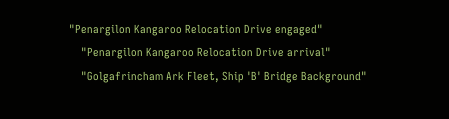"Penargilon Kangaroo Relocation Drive engaged"
    "Penargilon Kangaroo Relocation Drive arrival"
    "Golgafrincham Ark Fleet, Ship 'B' Bridge Background"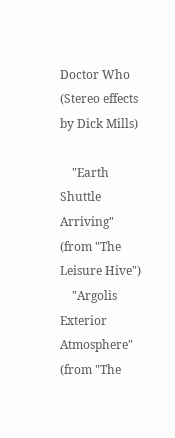Doctor Who (Stereo effects by Dick Mills)

    "Earth Shuttle Arriving" (from "The Leisure Hive")
    "Argolis Exterior Atmosphere" (from "The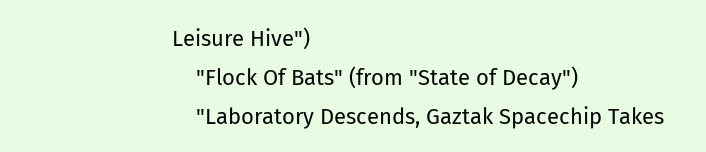Leisure Hive")
    "Flock Of Bats" (from "State of Decay")
    "Laboratory Descends, Gaztak Spacechip Takes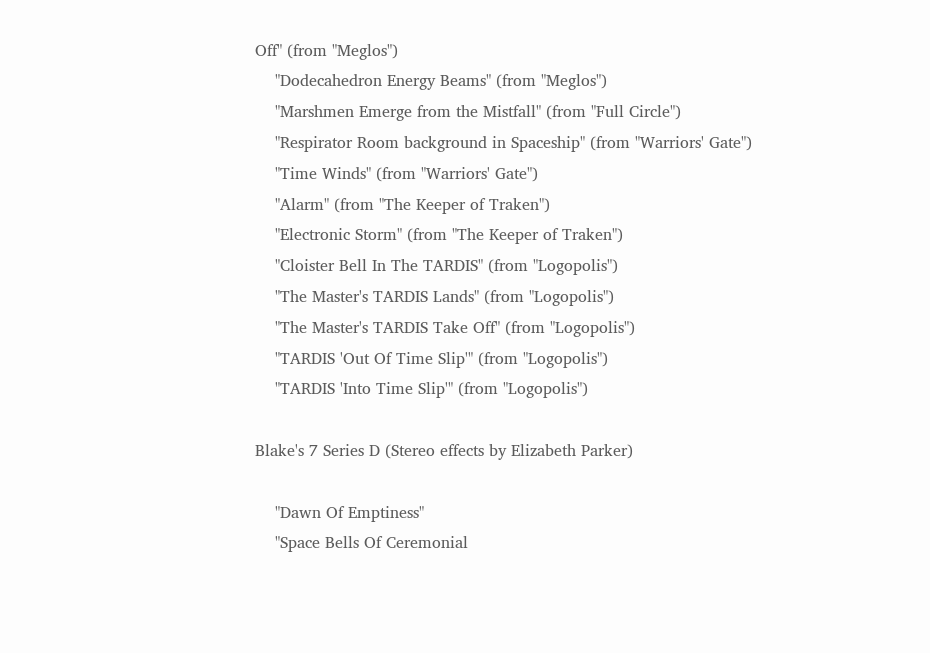Off" (from "Meglos")
    "Dodecahedron Energy Beams" (from "Meglos")
    "Marshmen Emerge from the Mistfall" (from "Full Circle")
    "Respirator Room background in Spaceship" (from "Warriors' Gate")
    "Time Winds" (from "Warriors' Gate")
    "Alarm" (from "The Keeper of Traken")
    "Electronic Storm" (from "The Keeper of Traken")
    "Cloister Bell In The TARDIS" (from "Logopolis")
    "The Master's TARDIS Lands" (from "Logopolis")
    "The Master's TARDIS Take Off" (from "Logopolis")
    "TARDIS 'Out Of Time Slip'" (from "Logopolis")
    "TARDIS 'Into Time Slip'" (from "Logopolis")

Blake's 7 Series D (Stereo effects by Elizabeth Parker)

    "Dawn Of Emptiness"
    "Space Bells Of Ceremonial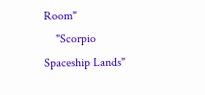Room"
    "Scorpio Spaceship Lands"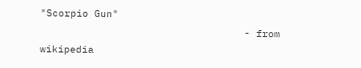"Scorpio Gun"
                                  - from wikipedia